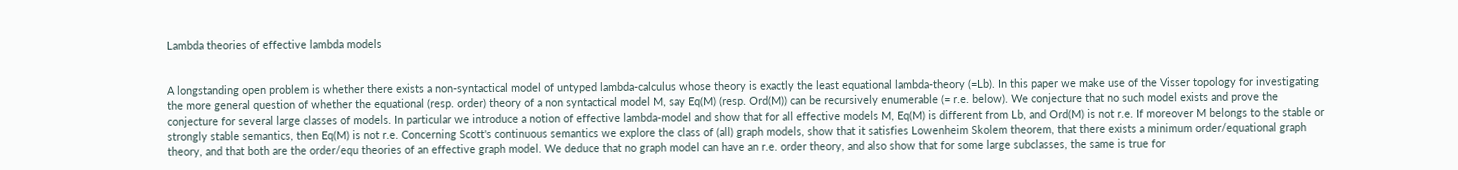Lambda theories of effective lambda models


A longstanding open problem is whether there exists a non-syntactical model of untyped lambda-calculus whose theory is exactly the least equational lambda-theory (=Lb). In this paper we make use of the Visser topology for investigating the more general question of whether the equational (resp. order) theory of a non syntactical model M, say Eq(M) (resp. Ord(M)) can be recursively enumerable (= r.e. below). We conjecture that no such model exists and prove the conjecture for several large classes of models. In particular we introduce a notion of effective lambda-model and show that for all effective models M, Eq(M) is different from Lb, and Ord(M) is not r.e. If moreover M belongs to the stable or strongly stable semantics, then Eq(M) is not r.e. Concerning Scott's continuous semantics we explore the class of (all) graph models, show that it satisfies Lowenheim Skolem theorem, that there exists a minimum order/equational graph theory, and that both are the order/equ theories of an effective graph model. We deduce that no graph model can have an r.e. order theory, and also show that for some large subclasses, the same is true for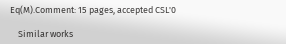Eq(M).Comment: 15 pages, accepted CSL'0

    Similar works